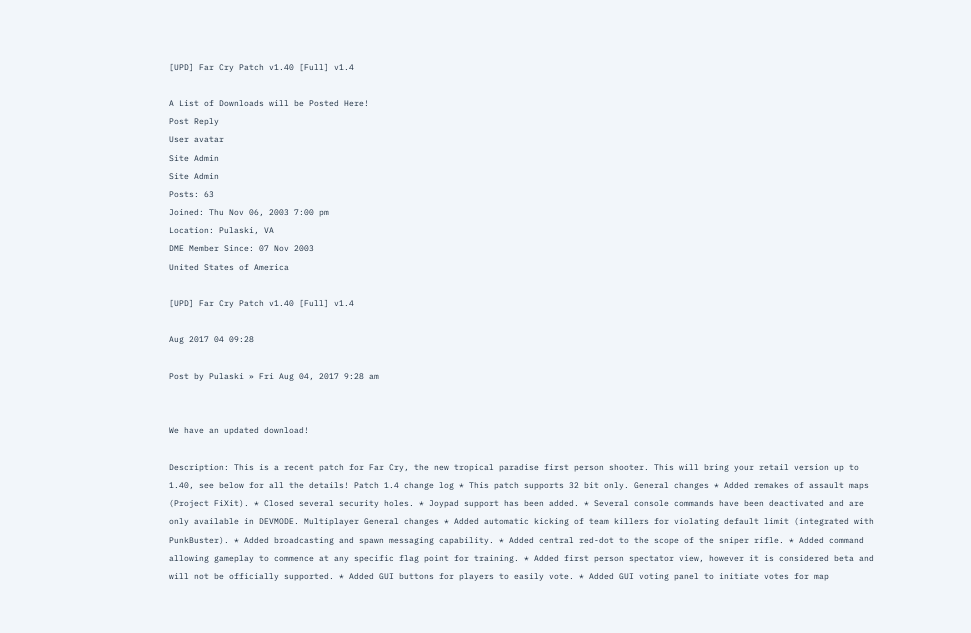[UPD] Far Cry Patch v1.40 [Full] v1.4

A List of Downloads will be Posted Here!
Post Reply
User avatar
Site Admin
Site Admin
Posts: 63
Joined: Thu Nov 06, 2003 7:00 pm
Location: Pulaski, VA
DME Member Since: 07 Nov 2003
United States of America

[UPD] Far Cry Patch v1.40 [Full] v1.4

Aug 2017 04 09:28

Post by Pulaski » Fri Aug 04, 2017 9:28 am


We have an updated download!

Description: This is a recent patch for Far Cry, the new tropical paradise first person shooter. This will bring your retail version up to 1.40, see below for all the details! Patch 1.4 change log * This patch supports 32 bit only. General changes * Added remakes of assault maps (Project FiXit). * Closed several security holes. * Joypad support has been added. * Several console commands have been deactivated and are only available in DEVMODE. Multiplayer General changes * Added automatic kicking of team killers for violating default limit (integrated with PunkBuster). * Added broadcasting and spawn messaging capability. * Added central red-dot to the scope of the sniper rifle. * Added command allowing gameplay to commence at any specific flag point for training. * Added first person spectator view, however it is considered beta and will not be officially supported. * Added GUI buttons for players to easily vote. * Added GUI voting panel to initiate votes for map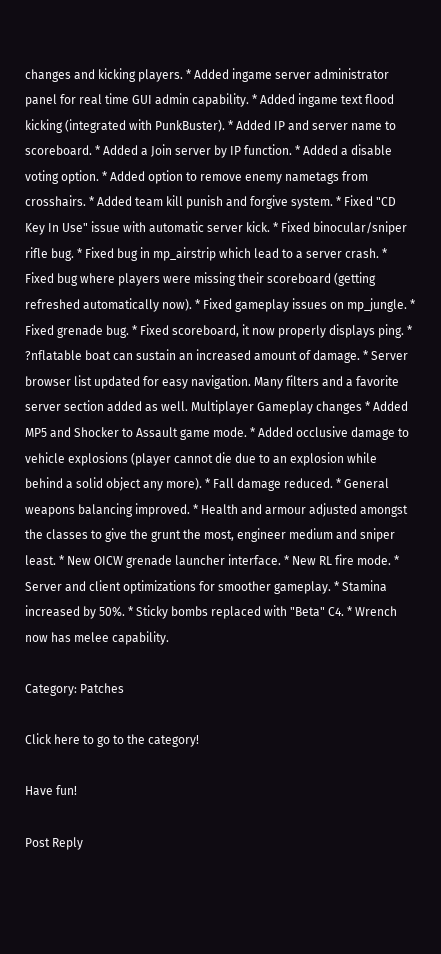changes and kicking players. * Added ingame server administrator panel for real time GUI admin capability. * Added ingame text flood kicking (integrated with PunkBuster). * Added IP and server name to scoreboard. * Added a Join server by IP function. * Added a disable voting option. * Added option to remove enemy nametags from crosshairs. * Added team kill punish and forgive system. * Fixed "CD Key In Use" issue with automatic server kick. * Fixed binocular/sniper rifle bug. * Fixed bug in mp_airstrip which lead to a server crash. * Fixed bug where players were missing their scoreboard (getting refreshed automatically now). * Fixed gameplay issues on mp_jungle. * Fixed grenade bug. * Fixed scoreboard, it now properly displays ping. * ?nflatable boat can sustain an increased amount of damage. * Server browser list updated for easy navigation. Many filters and a favorite server section added as well. Multiplayer Gameplay changes * Added MP5 and Shocker to Assault game mode. * Added occlusive damage to vehicle explosions (player cannot die due to an explosion while behind a solid object any more). * Fall damage reduced. * General weapons balancing improved. * Health and armour adjusted amongst the classes to give the grunt the most, engineer medium and sniper least. * New OICW grenade launcher interface. * New RL fire mode. * Server and client optimizations for smoother gameplay. * Stamina increased by 50%. * Sticky bombs replaced with "Beta" C4. * Wrench now has melee capability.

Category: Patches

Click here to go to the category!

Have fun!

Post Reply